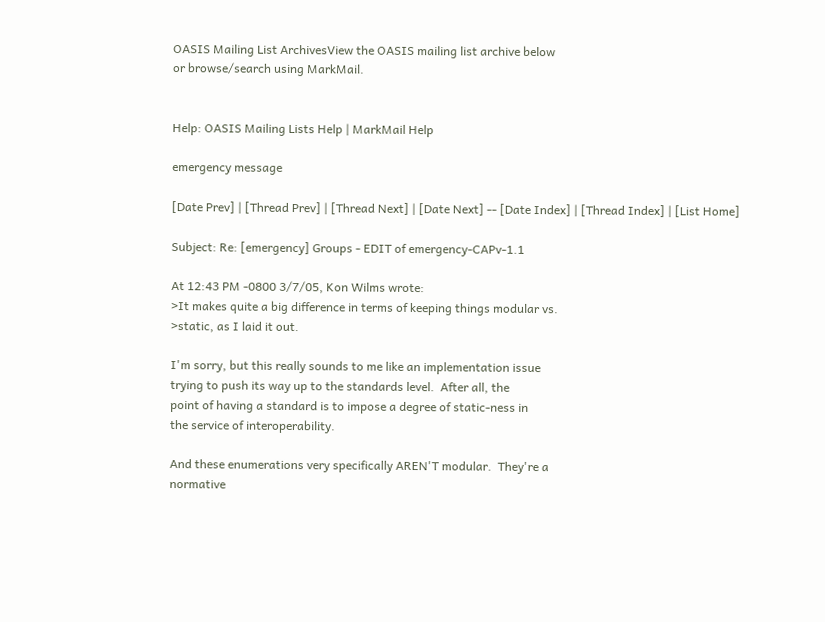OASIS Mailing List ArchivesView the OASIS mailing list archive below
or browse/search using MarkMail.


Help: OASIS Mailing Lists Help | MarkMail Help

emergency message

[Date Prev] | [Thread Prev] | [Thread Next] | [Date Next] -- [Date Index] | [Thread Index] | [List Home]

Subject: Re: [emergency] Groups - EDIT of emergency-CAPv-1.1

At 12:43 PM -0800 3/7/05, Kon Wilms wrote:
>It makes quite a big difference in terms of keeping things modular vs.
>static, as I laid it out.

I'm sorry, but this really sounds to me like an implementation issue
trying to push its way up to the standards level.  After all, the
point of having a standard is to impose a degree of static-ness in
the service of interoperability.

And these enumerations very specifically AREN'T modular.  They're a
normative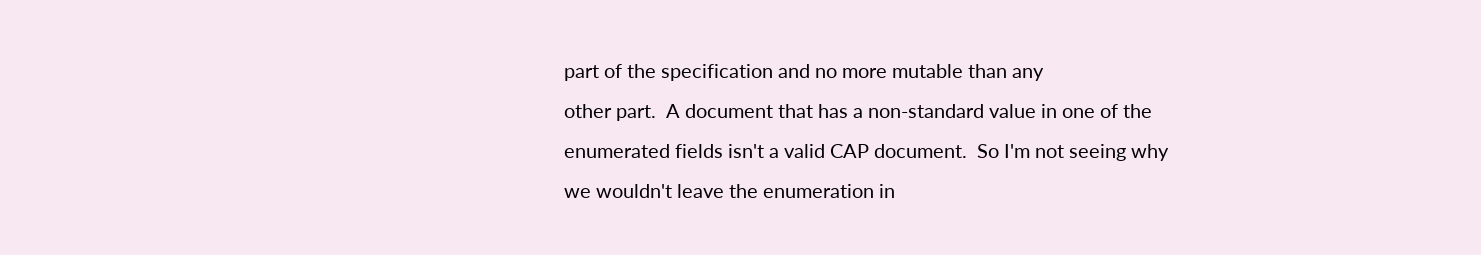part of the specification and no more mutable than any
other part.  A document that has a non-standard value in one of the
enumerated fields isn't a valid CAP document.  So I'm not seeing why
we wouldn't leave the enumeration in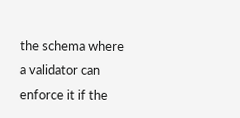the schema where a validator can
enforce it if the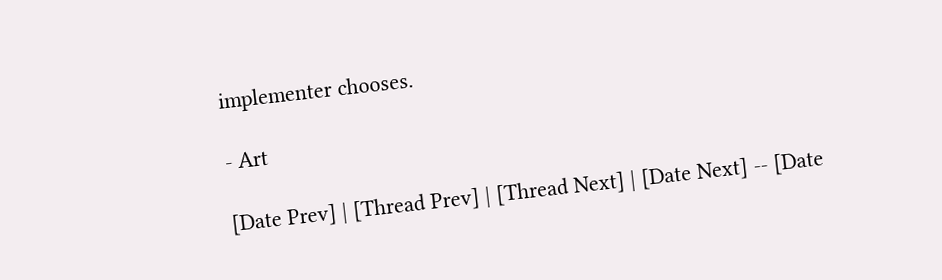implementer chooses.

- Art

[Date Prev] | [Thread Prev] | [Thread Next] | [Date Next] -- [Date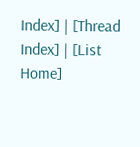Index] | [Thread Index] | [List Home]